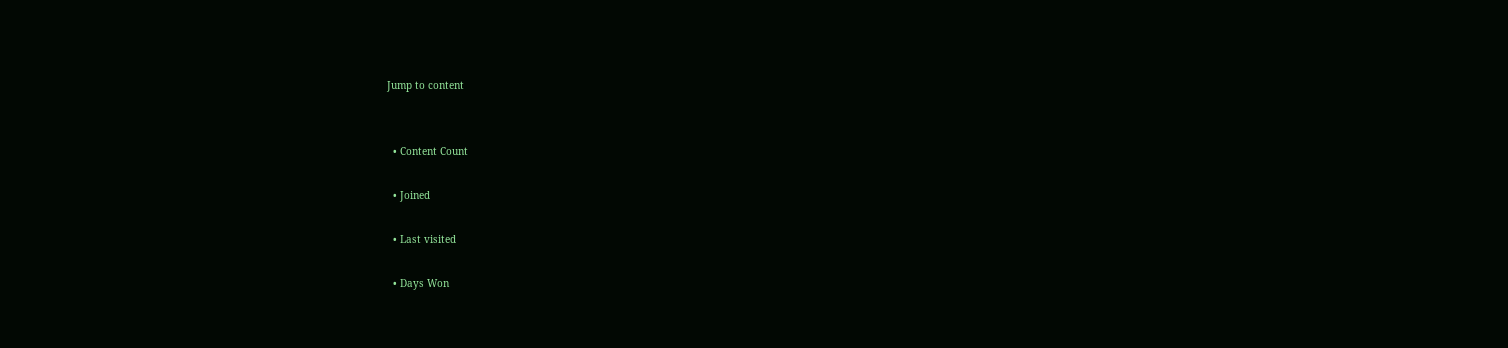Jump to content


  • Content Count

  • Joined

  • Last visited

  • Days Won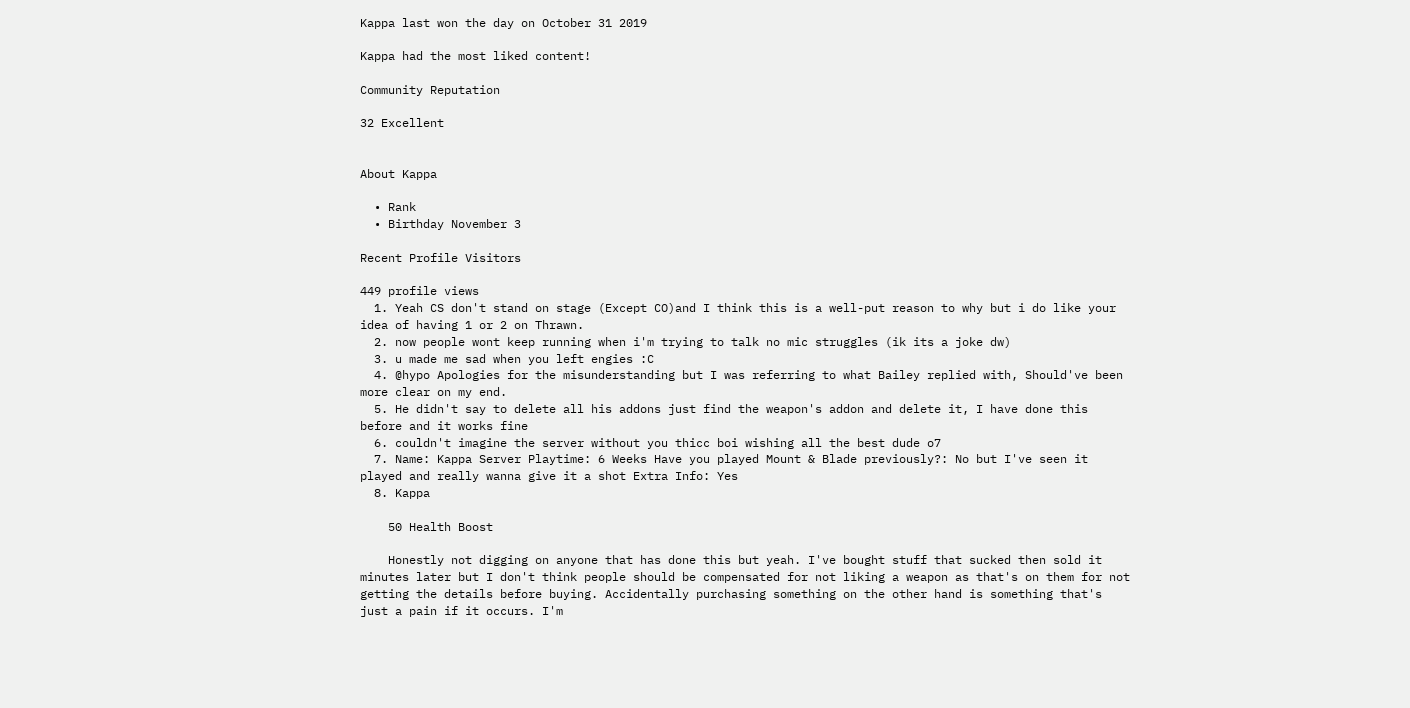Kappa last won the day on October 31 2019

Kappa had the most liked content!

Community Reputation

32 Excellent


About Kappa

  • Rank
  • Birthday November 3

Recent Profile Visitors

449 profile views
  1. Yeah CS don't stand on stage (Except CO)and I think this is a well-put reason to why but i do like your idea of having 1 or 2 on Thrawn.
  2. now people wont keep running when i'm trying to talk no mic struggles (ik its a joke dw)
  3. u made me sad when you left engies :C
  4. @hypo Apologies for the misunderstanding but I was referring to what Bailey replied with, Should've been more clear on my end.
  5. He didn't say to delete all his addons just find the weapon's addon and delete it, I have done this before and it works fine
  6. couldn't imagine the server without you thicc boi wishing all the best dude o7
  7. Name: Kappa Server Playtime: 6 Weeks Have you played Mount & Blade previously?: No but I've seen it played and really wanna give it a shot Extra Info: Yes
  8. Kappa

    50 Health Boost

    Honestly not digging on anyone that has done this but yeah. I've bought stuff that sucked then sold it minutes later but I don't think people should be compensated for not liking a weapon as that's on them for not getting the details before buying. Accidentally purchasing something on the other hand is something that's just a pain if it occurs. I'm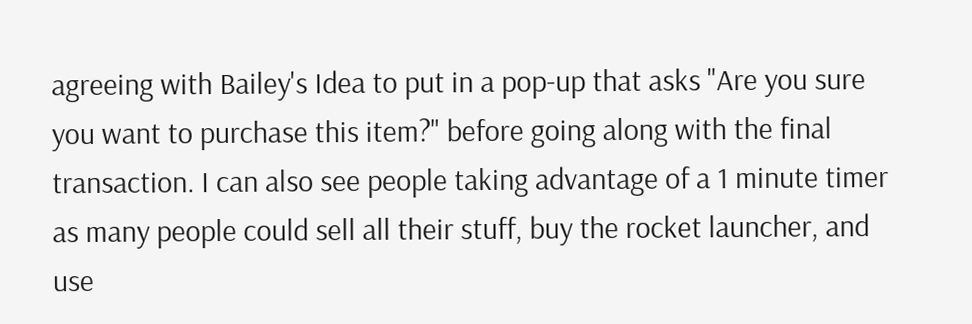agreeing with Bailey's Idea to put in a pop-up that asks "Are you sure you want to purchase this item?" before going along with the final transaction. I can also see people taking advantage of a 1 minute timer as many people could sell all their stuff, buy the rocket launcher, and use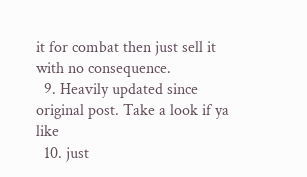it for combat then just sell it with no consequence.
  9. Heavily updated since original post. Take a look if ya like
  10. just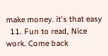make money. it's that easy
  11. Fun to read, Nice work. Come back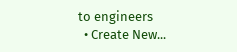to engineers
  • Create New...